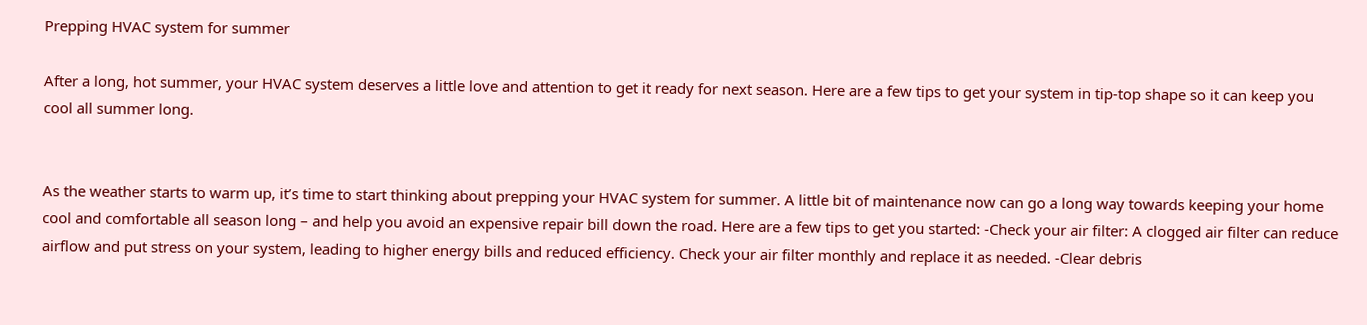Prepping HVAC system for summer

After a long, hot summer, your HVAC system deserves a little love and attention to get it ready for next season. Here are a few tips to get your system in tip-top shape so it can keep you cool all summer long.


As the weather starts to warm up, it’s time to start thinking about prepping your HVAC system for summer. A little bit of maintenance now can go a long way towards keeping your home cool and comfortable all season long – and help you avoid an expensive repair bill down the road. Here are a few tips to get you started: -Check your air filter: A clogged air filter can reduce airflow and put stress on your system, leading to higher energy bills and reduced efficiency. Check your air filter monthly and replace it as needed. -Clear debris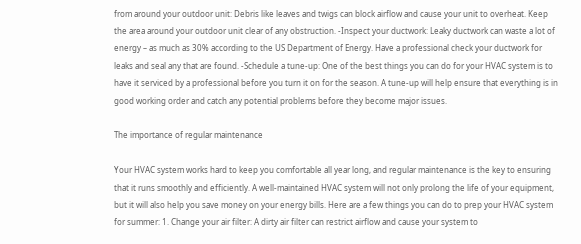from around your outdoor unit: Debris like leaves and twigs can block airflow and cause your unit to overheat. Keep the area around your outdoor unit clear of any obstruction. -Inspect your ductwork: Leaky ductwork can waste a lot of energy – as much as 30% according to the US Department of Energy. Have a professional check your ductwork for leaks and seal any that are found. -Schedule a tune-up: One of the best things you can do for your HVAC system is to have it serviced by a professional before you turn it on for the season. A tune-up will help ensure that everything is in good working order and catch any potential problems before they become major issues.

The importance of regular maintenance

Your HVAC system works hard to keep you comfortable all year long, and regular maintenance is the key to ensuring that it runs smoothly and efficiently. A well-maintained HVAC system will not only prolong the life of your equipment, but it will also help you save money on your energy bills. Here are a few things you can do to prep your HVAC system for summer: 1. Change your air filter: A dirty air filter can restrict airflow and cause your system to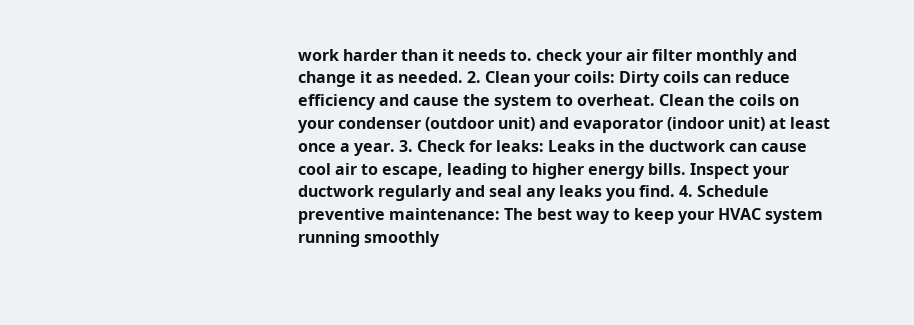work harder than it needs to. check your air filter monthly and change it as needed. 2. Clean your coils: Dirty coils can reduce efficiency and cause the system to overheat. Clean the coils on your condenser (outdoor unit) and evaporator (indoor unit) at least once a year. 3. Check for leaks: Leaks in the ductwork can cause cool air to escape, leading to higher energy bills. Inspect your ductwork regularly and seal any leaks you find. 4. Schedule preventive maintenance: The best way to keep your HVAC system running smoothly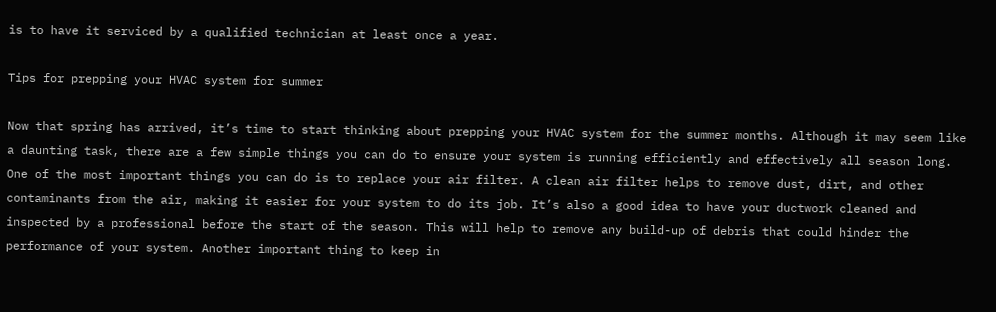is to have it serviced by a qualified technician at least once a year.

Tips for prepping your HVAC system for summer

Now that spring has arrived, it’s time to start thinking about prepping your HVAC system for the summer months. Although it may seem like a daunting task, there are a few simple things you can do to ensure your system is running efficiently and effectively all season long. One of the most important things you can do is to replace your air filter. A clean air filter helps to remove dust, dirt, and other contaminants from the air, making it easier for your system to do its job. It’s also a good idea to have your ductwork cleaned and inspected by a professional before the start of the season. This will help to remove any build-up of debris that could hinder the performance of your system. Another important thing to keep in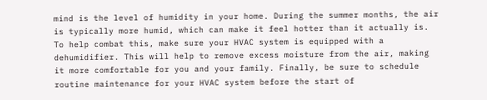mind is the level of humidity in your home. During the summer months, the air is typically more humid, which can make it feel hotter than it actually is. To help combat this, make sure your HVAC system is equipped with a dehumidifier. This will help to remove excess moisture from the air, making it more comfortable for you and your family. Finally, be sure to schedule routine maintenance for your HVAC system before the start of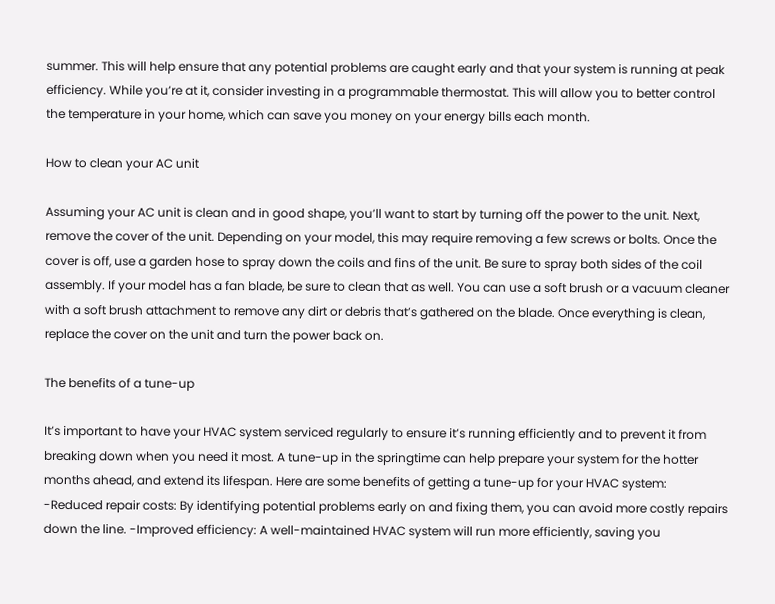summer. This will help ensure that any potential problems are caught early and that your system is running at peak efficiency. While you’re at it, consider investing in a programmable thermostat. This will allow you to better control the temperature in your home, which can save you money on your energy bills each month.

How to clean your AC unit

Assuming your AC unit is clean and in good shape, you’ll want to start by turning off the power to the unit. Next, remove the cover of the unit. Depending on your model, this may require removing a few screws or bolts. Once the cover is off, use a garden hose to spray down the coils and fins of the unit. Be sure to spray both sides of the coil assembly. If your model has a fan blade, be sure to clean that as well. You can use a soft brush or a vacuum cleaner with a soft brush attachment to remove any dirt or debris that’s gathered on the blade. Once everything is clean, replace the cover on the unit and turn the power back on.

The benefits of a tune-up

It’s important to have your HVAC system serviced regularly to ensure it’s running efficiently and to prevent it from breaking down when you need it most. A tune-up in the springtime can help prepare your system for the hotter months ahead, and extend its lifespan. Here are some benefits of getting a tune-up for your HVAC system: -Reduced repair costs: By identifying potential problems early on and fixing them, you can avoid more costly repairs down the line. -Improved efficiency: A well-maintained HVAC system will run more efficiently, saving you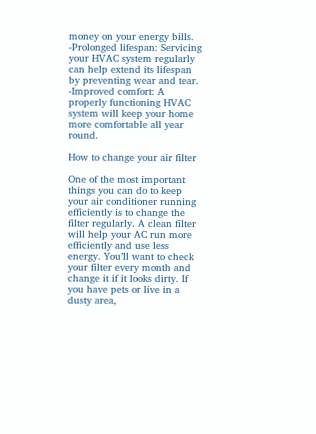money on your energy bills. -Prolonged lifespan: Servicing your HVAC system regularly can help extend its lifespan by preventing wear and tear. -Improved comfort: A properly functioning HVAC system will keep your home more comfortable all year round.

How to change your air filter

One of the most important things you can do to keep your air conditioner running efficiently is to change the filter regularly. A clean filter will help your AC run more efficiently and use less energy. You’ll want to check your filter every month and change it if it looks dirty. If you have pets or live in a dusty area,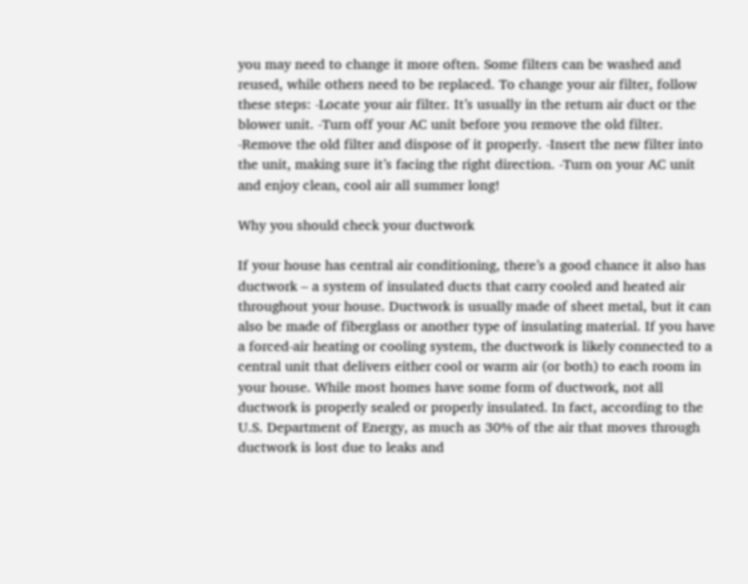you may need to change it more often. Some filters can be washed and reused, while others need to be replaced. To change your air filter, follow these steps: -Locate your air filter. It’s usually in the return air duct or the blower unit. -Turn off your AC unit before you remove the old filter. -Remove the old filter and dispose of it properly. -Insert the new filter into the unit, making sure it’s facing the right direction. -Turn on your AC unit and enjoy clean, cool air all summer long!

Why you should check your ductwork

If your house has central air conditioning, there’s a good chance it also has ductwork – a system of insulated ducts that carry cooled and heated air throughout your house. Ductwork is usually made of sheet metal, but it can also be made of fiberglass or another type of insulating material. If you have a forced-air heating or cooling system, the ductwork is likely connected to a central unit that delivers either cool or warm air (or both) to each room in your house. While most homes have some form of ductwork, not all ductwork is properly sealed or properly insulated. In fact, according to the U.S. Department of Energy, as much as 30% of the air that moves through ductwork is lost due to leaks and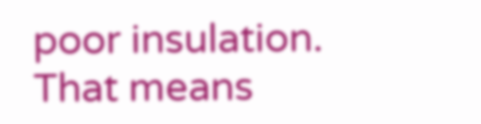poor insulation. That means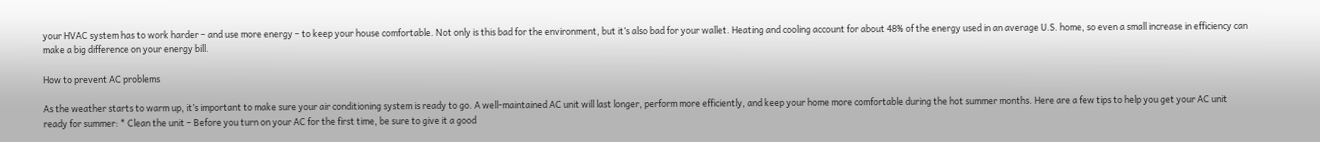your HVAC system has to work harder – and use more energy – to keep your house comfortable. Not only is this bad for the environment, but it’s also bad for your wallet. Heating and cooling account for about 48% of the energy used in an average U.S. home, so even a small increase in efficiency can make a big difference on your energy bill.

How to prevent AC problems

As the weather starts to warm up, it’s important to make sure your air conditioning system is ready to go. A well-maintained AC unit will last longer, perform more efficiently, and keep your home more comfortable during the hot summer months. Here are a few tips to help you get your AC unit ready for summer: * Clean the unit – Before you turn on your AC for the first time, be sure to give it a good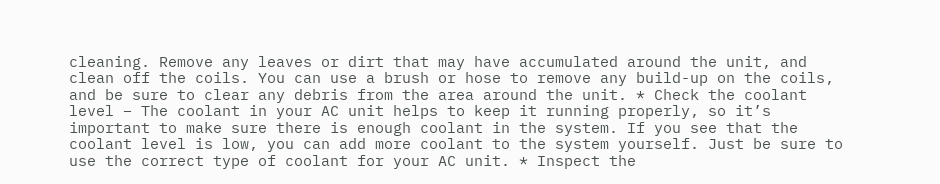cleaning. Remove any leaves or dirt that may have accumulated around the unit, and clean off the coils. You can use a brush or hose to remove any build-up on the coils, and be sure to clear any debris from the area around the unit. * Check the coolant level – The coolant in your AC unit helps to keep it running properly, so it’s important to make sure there is enough coolant in the system. If you see that the coolant level is low, you can add more coolant to the system yourself. Just be sure to use the correct type of coolant for your AC unit. * Inspect the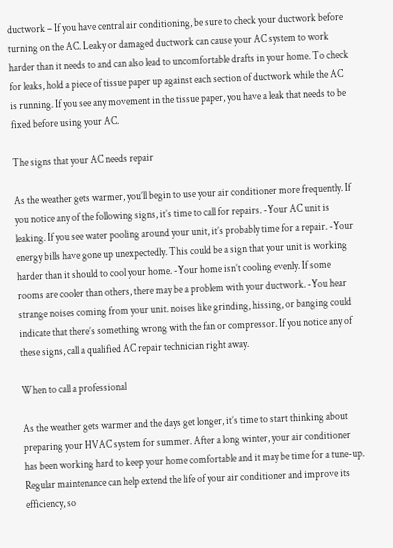ductwork – If you have central air conditioning, be sure to check your ductwork before turning on the AC. Leaky or damaged ductwork can cause your AC system to work harder than it needs to and can also lead to uncomfortable drafts in your home. To check for leaks, hold a piece of tissue paper up against each section of ductwork while the AC is running. If you see any movement in the tissue paper, you have a leak that needs to be fixed before using your AC.

The signs that your AC needs repair

As the weather gets warmer, you’ll begin to use your air conditioner more frequently. If you notice any of the following signs, it’s time to call for repairs. -Your AC unit is leaking. If you see water pooling around your unit, it’s probably time for a repair. -Your energy bills have gone up unexpectedly. This could be a sign that your unit is working harder than it should to cool your home. -Your home isn’t cooling evenly. If some rooms are cooler than others, there may be a problem with your ductwork. -You hear strange noises coming from your unit. noises like grinding, hissing, or banging could indicate that there’s something wrong with the fan or compressor. If you notice any of these signs, call a qualified AC repair technician right away.

When to call a professional

As the weather gets warmer and the days get longer, it’s time to start thinking about preparing your HVAC system for summer. After a long winter, your air conditioner has been working hard to keep your home comfortable and it may be time for a tune-up. Regular maintenance can help extend the life of your air conditioner and improve its efficiency, so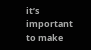it’s important to make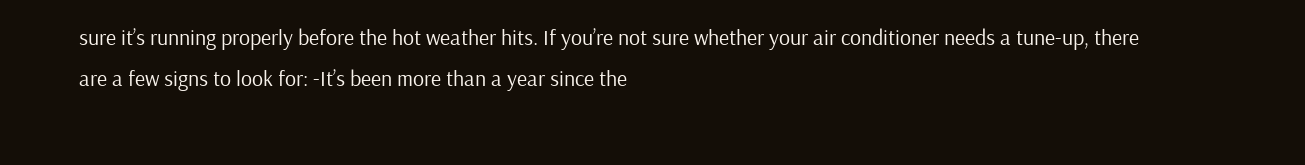sure it’s running properly before the hot weather hits. If you’re not sure whether your air conditioner needs a tune-up, there are a few signs to look for: -It’s been more than a year since the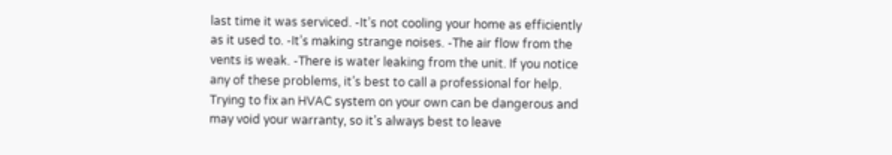last time it was serviced. -It’s not cooling your home as efficiently as it used to. -It’s making strange noises. -The air flow from the vents is weak. -There is water leaking from the unit. If you notice any of these problems, it’s best to call a professional for help. Trying to fix an HVAC system on your own can be dangerous and may void your warranty, so it’s always best to leave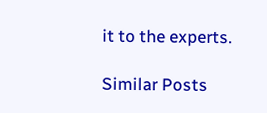it to the experts.

Similar Posts